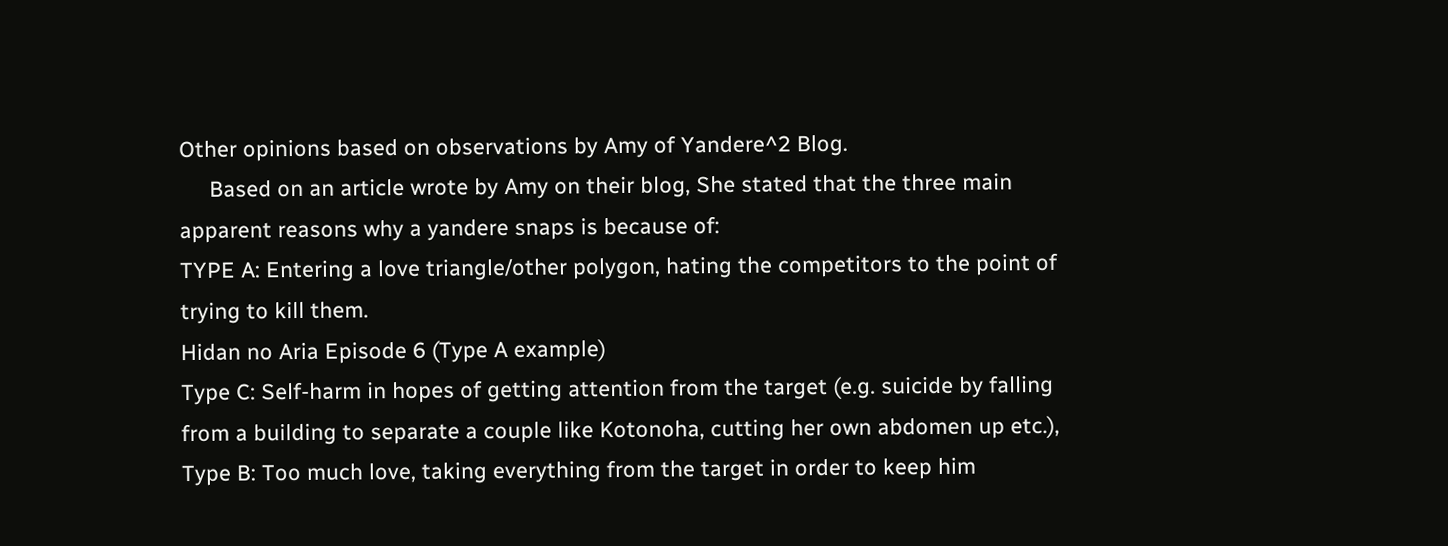Other opinions based on observations by Amy of Yandere^2 Blog.
     Based on an article wrote by Amy on their blog, She stated that the three main apparent reasons why a yandere snaps is because of:
TYPE A: Entering a love triangle/other polygon, hating the competitors to the point of trying to kill them.
Hidan no Aria Episode 6 (Type A example)
Type C: Self-harm in hopes of getting attention from the target (e.g. suicide by falling from a building to separate a couple like Kotonoha, cutting her own abdomen up etc.),
Type B: Too much love, taking everything from the target in order to keep him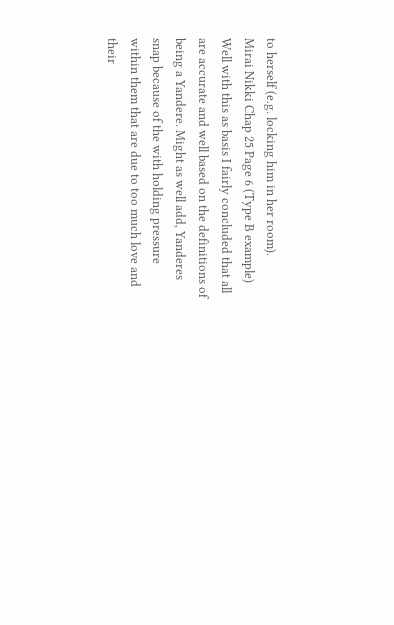to herself (e.g. locking him in her room).
Mirai Nikki Chap 25 Page 6 (Type B example)
Well with this as basis I fairly concluded that all are accurate and well based on the definitions of being a Yandere. Might as well add, Yanderes snap because of the with holding pressure within them that are due to too much love and their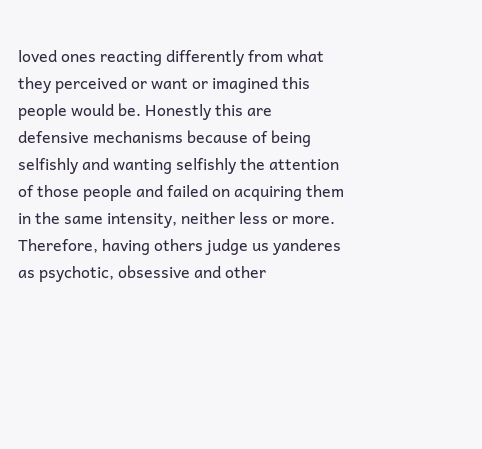loved ones reacting differently from what they perceived or want or imagined this people would be. Honestly this are defensive mechanisms because of being selfishly and wanting selfishly the attention of those people and failed on acquiring them in the same intensity, neither less or more. Therefore, having others judge us yanderes as psychotic, obsessive and other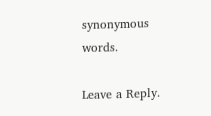synonymous words.

Leave a Reply.